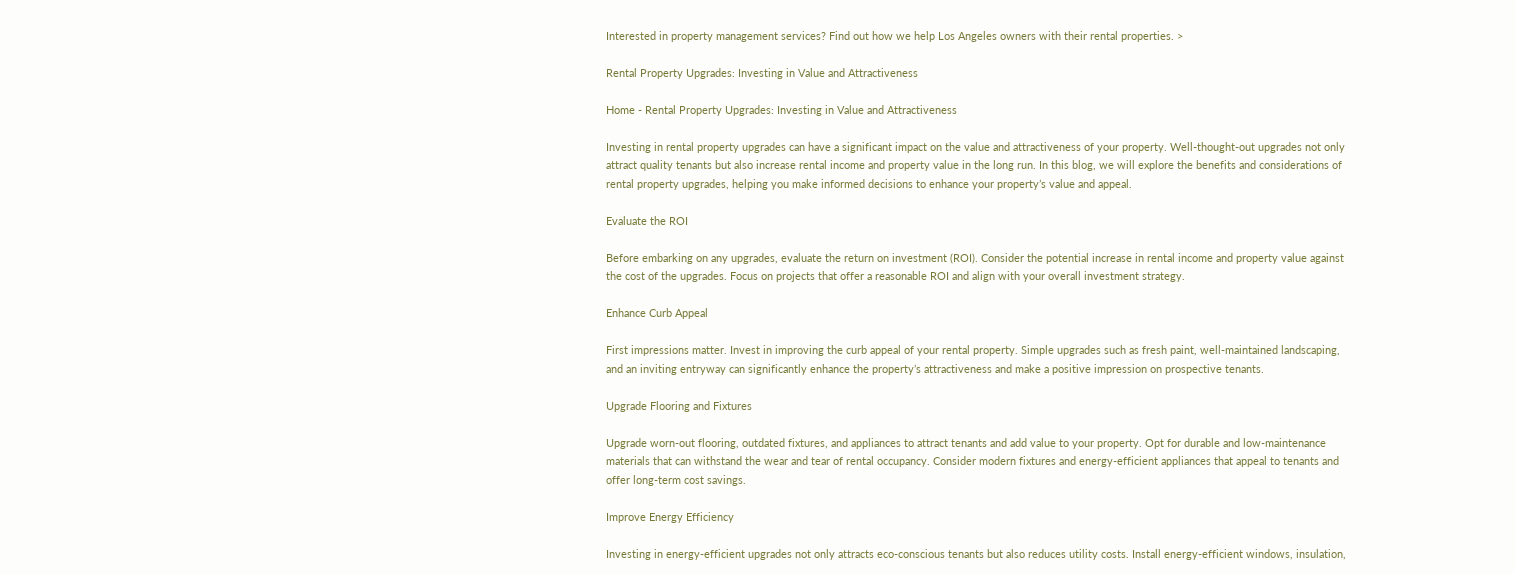Interested in property management services? Find out how we help Los Angeles owners with their rental properties. >

Rental Property Upgrades: Investing in Value and Attractiveness

Home - Rental Property Upgrades: Investing in Value and Attractiveness

Investing in rental property upgrades can have a significant impact on the value and attractiveness of your property. Well-thought-out upgrades not only attract quality tenants but also increase rental income and property value in the long run. In this blog, we will explore the benefits and considerations of rental property upgrades, helping you make informed decisions to enhance your property’s value and appeal.

Evaluate the ROI

Before embarking on any upgrades, evaluate the return on investment (ROI). Consider the potential increase in rental income and property value against the cost of the upgrades. Focus on projects that offer a reasonable ROI and align with your overall investment strategy.

Enhance Curb Appeal

First impressions matter. Invest in improving the curb appeal of your rental property. Simple upgrades such as fresh paint, well-maintained landscaping, and an inviting entryway can significantly enhance the property’s attractiveness and make a positive impression on prospective tenants.

Upgrade Flooring and Fixtures

Upgrade worn-out flooring, outdated fixtures, and appliances to attract tenants and add value to your property. Opt for durable and low-maintenance materials that can withstand the wear and tear of rental occupancy. Consider modern fixtures and energy-efficient appliances that appeal to tenants and offer long-term cost savings.

Improve Energy Efficiency

Investing in energy-efficient upgrades not only attracts eco-conscious tenants but also reduces utility costs. Install energy-efficient windows, insulation,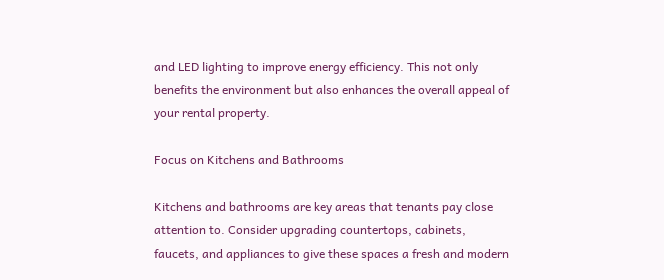and LED lighting to improve energy efficiency. This not only benefits the environment but also enhances the overall appeal of your rental property.

Focus on Kitchens and Bathrooms

Kitchens and bathrooms are key areas that tenants pay close attention to. Consider upgrading countertops, cabinets, faucets, and appliances to give these spaces a fresh and modern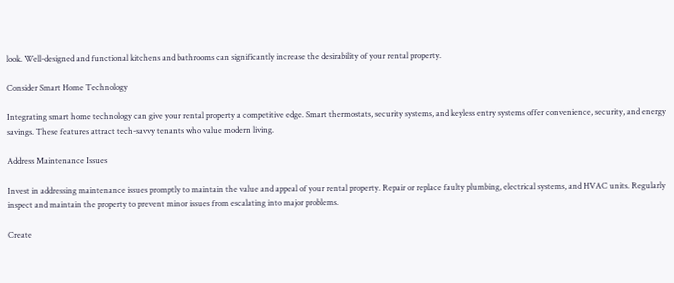look. Well-designed and functional kitchens and bathrooms can significantly increase the desirability of your rental property.

Consider Smart Home Technology

Integrating smart home technology can give your rental property a competitive edge. Smart thermostats, security systems, and keyless entry systems offer convenience, security, and energy savings. These features attract tech-savvy tenants who value modern living.

Address Maintenance Issues

Invest in addressing maintenance issues promptly to maintain the value and appeal of your rental property. Repair or replace faulty plumbing, electrical systems, and HVAC units. Regularly inspect and maintain the property to prevent minor issues from escalating into major problems.

Create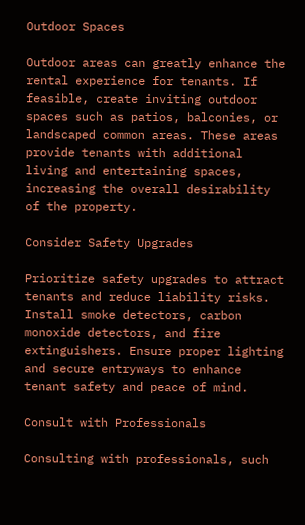Outdoor Spaces

Outdoor areas can greatly enhance the rental experience for tenants. If feasible, create inviting outdoor spaces such as patios, balconies, or landscaped common areas. These areas provide tenants with additional living and entertaining spaces, increasing the overall desirability of the property.

Consider Safety Upgrades

Prioritize safety upgrades to attract tenants and reduce liability risks. Install smoke detectors, carbon monoxide detectors, and fire extinguishers. Ensure proper lighting and secure entryways to enhance tenant safety and peace of mind.

Consult with Professionals

Consulting with professionals, such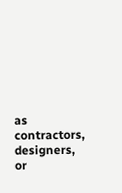as contractors, designers, or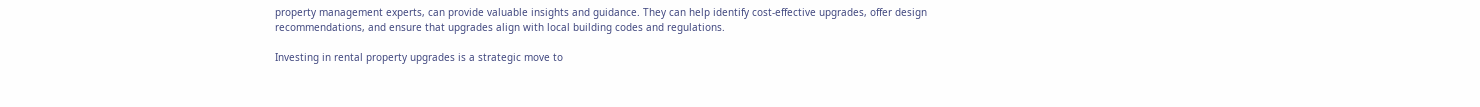property management experts, can provide valuable insights and guidance. They can help identify cost-effective upgrades, offer design recommendations, and ensure that upgrades align with local building codes and regulations.

Investing in rental property upgrades is a strategic move to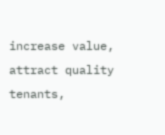increase value, attract quality tenants,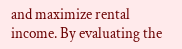and maximize rental income. By evaluating the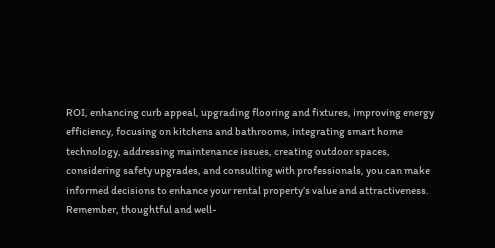ROI, enhancing curb appeal, upgrading flooring and fixtures, improving energy efficiency, focusing on kitchens and bathrooms, integrating smart home technology, addressing maintenance issues, creating outdoor spaces, considering safety upgrades, and consulting with professionals, you can make informed decisions to enhance your rental property’s value and attractiveness. Remember, thoughtful and well-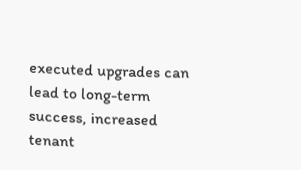executed upgrades can lead to long-term success, increased tenant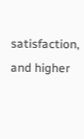satisfaction, and higher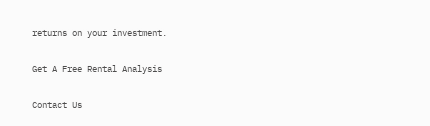returns on your investment.

Get A Free Rental Analysis

Contact Us